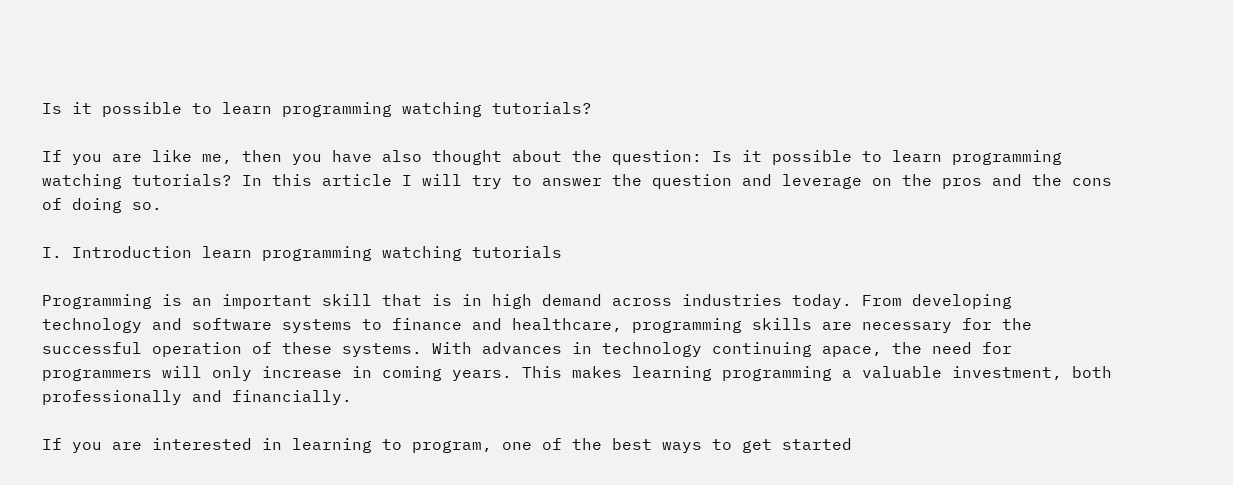Is it possible to learn programming watching tutorials?

If you are like me, then you have also thought about the question: Is it possible to learn programming watching tutorials? In this article I will try to answer the question and leverage on the pros and the cons of doing so.

I. Introduction learn programming watching tutorials

Programming is an important skill that is in high demand across industries today. From developing technology and software systems to finance and healthcare, programming skills are necessary for the successful operation of these systems. With advances in technology continuing apace, the need for programmers will only increase in coming years. This makes learning programming a valuable investment, both professionally and financially.

If you are interested in learning to program, one of the best ways to get started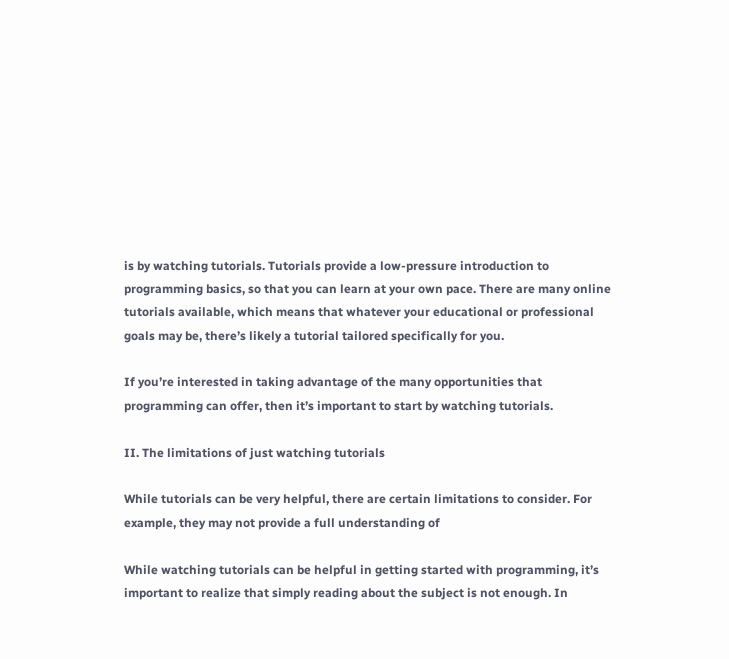is by watching tutorials. Tutorials provide a low-pressure introduction to programming basics, so that you can learn at your own pace. There are many online tutorials available, which means that whatever your educational or professional goals may be, there’s likely a tutorial tailored specifically for you.

If you’re interested in taking advantage of the many opportunities that programming can offer, then it’s important to start by watching tutorials.

II. The limitations of just watching tutorials

While tutorials can be very helpful, there are certain limitations to consider. For example, they may not provide a full understanding of

While watching tutorials can be helpful in getting started with programming, it’s important to realize that simply reading about the subject is not enough. In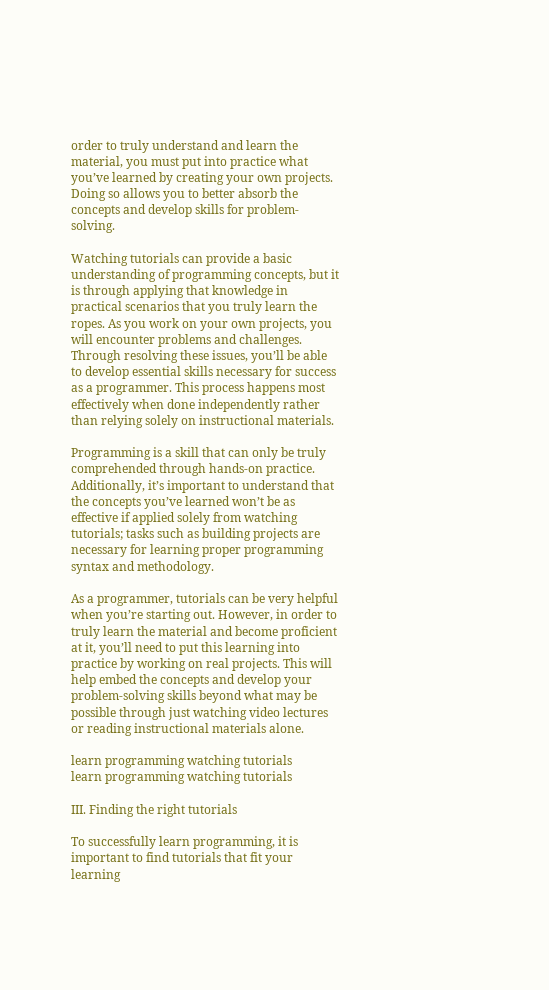order to truly understand and learn the material, you must put into practice what you’ve learned by creating your own projects. Doing so allows you to better absorb the concepts and develop skills for problem-solving.

Watching tutorials can provide a basic understanding of programming concepts, but it is through applying that knowledge in practical scenarios that you truly learn the ropes. As you work on your own projects, you will encounter problems and challenges. Through resolving these issues, you’ll be able to develop essential skills necessary for success as a programmer. This process happens most effectively when done independently rather than relying solely on instructional materials.

Programming is a skill that can only be truly comprehended through hands-on practice. Additionally, it’s important to understand that the concepts you’ve learned won’t be as effective if applied solely from watching tutorials; tasks such as building projects are necessary for learning proper programming syntax and methodology.

As a programmer, tutorials can be very helpful when you’re starting out. However, in order to truly learn the material and become proficient at it, you’ll need to put this learning into practice by working on real projects. This will help embed the concepts and develop your problem-solving skills beyond what may be possible through just watching video lectures or reading instructional materials alone.

learn programming watching tutorials
learn programming watching tutorials

III. Finding the right tutorials

To successfully learn programming, it is important to find tutorials that fit your learning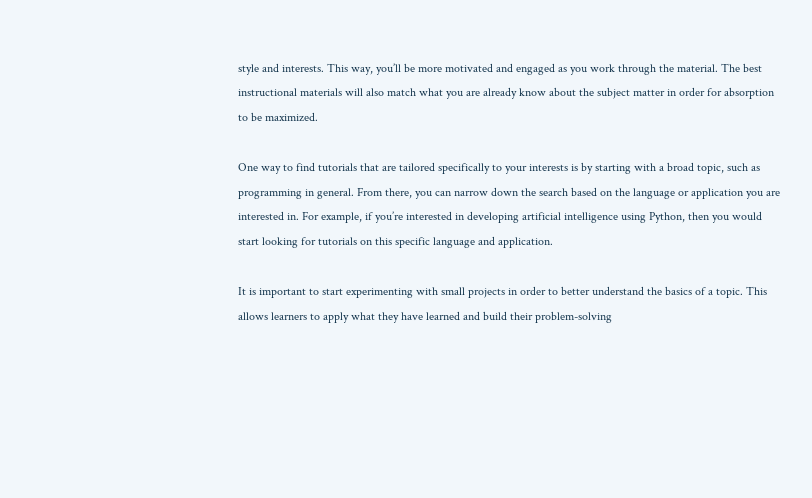style and interests. This way, you’ll be more motivated and engaged as you work through the material. The best instructional materials will also match what you are already know about the subject matter in order for absorption to be maximized.

One way to find tutorials that are tailored specifically to your interests is by starting with a broad topic, such as programming in general. From there, you can narrow down the search based on the language or application you are interested in. For example, if you’re interested in developing artificial intelligence using Python, then you would start looking for tutorials on this specific language and application.

It is important to start experimenting with small projects in order to better understand the basics of a topic. This allows learners to apply what they have learned and build their problem-solving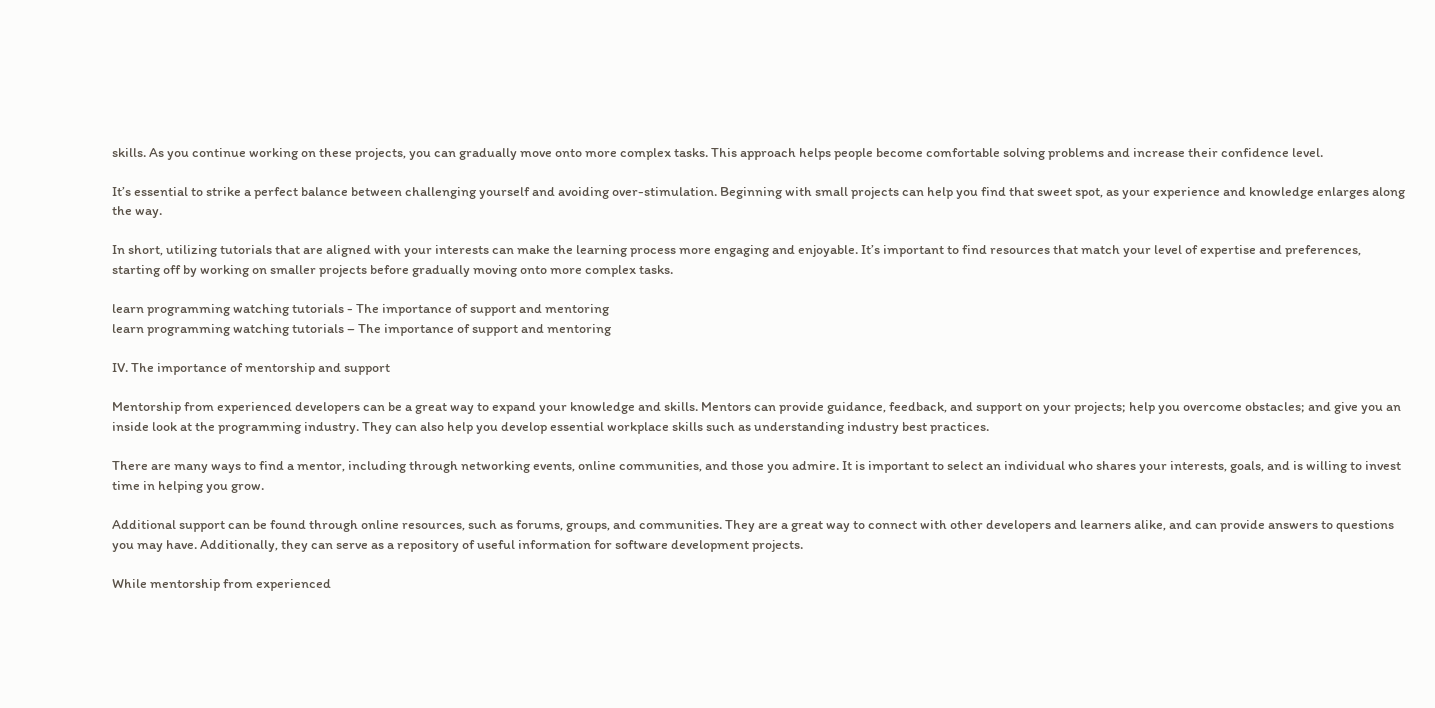skills. As you continue working on these projects, you can gradually move onto more complex tasks. This approach helps people become comfortable solving problems and increase their confidence level.

It’s essential to strike a perfect balance between challenging yourself and avoiding over-stimulation. Beginning with small projects can help you find that sweet spot, as your experience and knowledge enlarges along the way.

In short, utilizing tutorials that are aligned with your interests can make the learning process more engaging and enjoyable. It’s important to find resources that match your level of expertise and preferences, starting off by working on smaller projects before gradually moving onto more complex tasks.

learn programming watching tutorials - The importance of support and mentoring
learn programming watching tutorials – The importance of support and mentoring

IV. The importance of mentorship and support

Mentorship from experienced developers can be a great way to expand your knowledge and skills. Mentors can provide guidance, feedback, and support on your projects; help you overcome obstacles; and give you an inside look at the programming industry. They can also help you develop essential workplace skills such as understanding industry best practices.

There are many ways to find a mentor, including through networking events, online communities, and those you admire. It is important to select an individual who shares your interests, goals, and is willing to invest time in helping you grow.

Additional support can be found through online resources, such as forums, groups, and communities. They are a great way to connect with other developers and learners alike, and can provide answers to questions you may have. Additionally, they can serve as a repository of useful information for software development projects.

While mentorship from experienced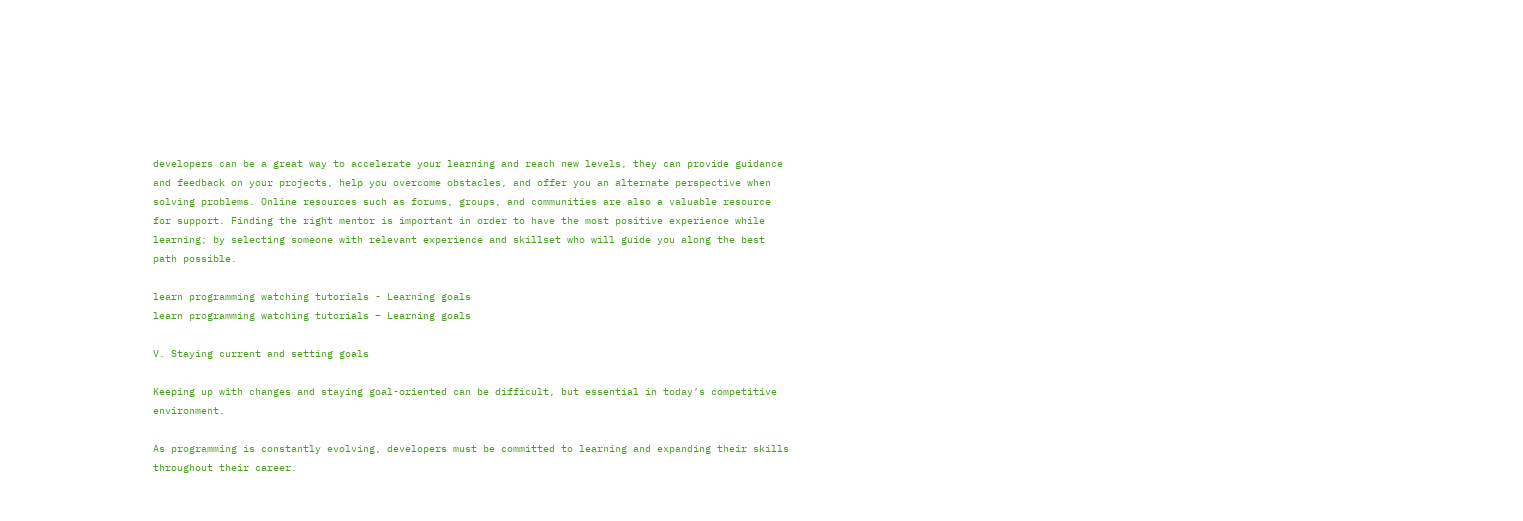developers can be a great way to accelerate your learning and reach new levels, they can provide guidance and feedback on your projects, help you overcome obstacles, and offer you an alternate perspective when solving problems. Online resources such as forums, groups, and communities are also a valuable resource for support. Finding the right mentor is important in order to have the most positive experience while learning; by selecting someone with relevant experience and skillset who will guide you along the best path possible.

learn programming watching tutorials - Learning goals
learn programming watching tutorials – Learning goals

V. Staying current and setting goals

Keeping up with changes and staying goal-oriented can be difficult, but essential in today’s competitive environment.

As programming is constantly evolving, developers must be committed to learning and expanding their skills throughout their career.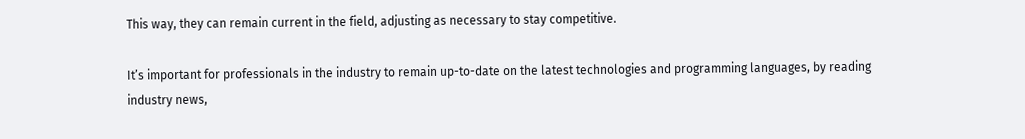This way, they can remain current in the field, adjusting as necessary to stay competitive.

It’s important for professionals in the industry to remain up-to-date on the latest technologies and programming languages, by reading industry news,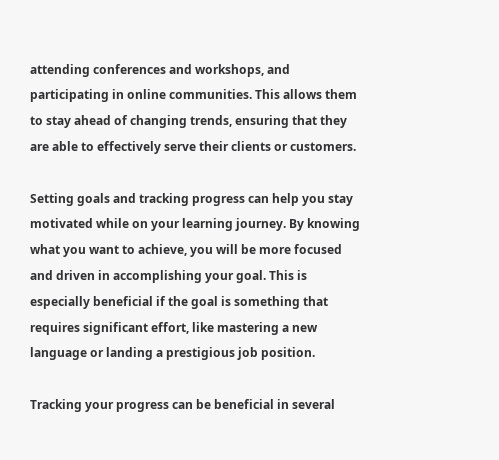attending conferences and workshops, and participating in online communities. This allows them to stay ahead of changing trends, ensuring that they are able to effectively serve their clients or customers.

Setting goals and tracking progress can help you stay motivated while on your learning journey. By knowing what you want to achieve, you will be more focused and driven in accomplishing your goal. This is especially beneficial if the goal is something that requires significant effort, like mastering a new language or landing a prestigious job position.

Tracking your progress can be beneficial in several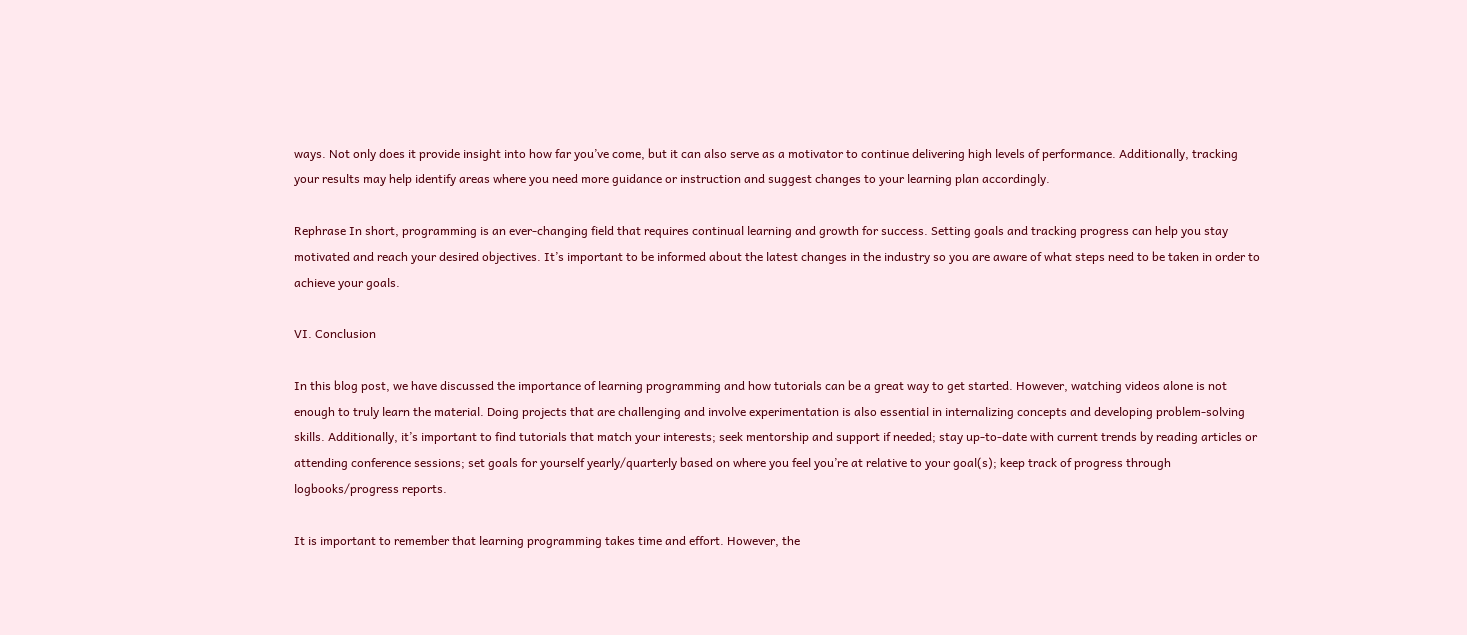ways. Not only does it provide insight into how far you’ve come, but it can also serve as a motivator to continue delivering high levels of performance. Additionally, tracking your results may help identify areas where you need more guidance or instruction and suggest changes to your learning plan accordingly.

Rephrase In short, programming is an ever-changing field that requires continual learning and growth for success. Setting goals and tracking progress can help you stay motivated and reach your desired objectives. It’s important to be informed about the latest changes in the industry so you are aware of what steps need to be taken in order to achieve your goals.

VI. Conclusion

In this blog post, we have discussed the importance of learning programming and how tutorials can be a great way to get started. However, watching videos alone is not enough to truly learn the material. Doing projects that are challenging and involve experimentation is also essential in internalizing concepts and developing problem-solving skills. Additionally, it’s important to find tutorials that match your interests; seek mentorship and support if needed; stay up-to-date with current trends by reading articles or attending conference sessions; set goals for yourself yearly/quarterly based on where you feel you’re at relative to your goal(s); keep track of progress through logbooks/progress reports.

It is important to remember that learning programming takes time and effort. However, the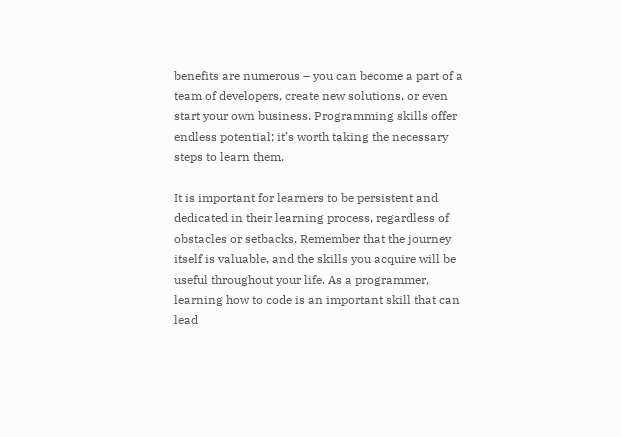benefits are numerous – you can become a part of a team of developers, create new solutions, or even start your own business. Programming skills offer endless potential; it’s worth taking the necessary steps to learn them.

It is important for learners to be persistent and dedicated in their learning process, regardless of obstacles or setbacks. Remember that the journey itself is valuable, and the skills you acquire will be useful throughout your life. As a programmer, learning how to code is an important skill that can lead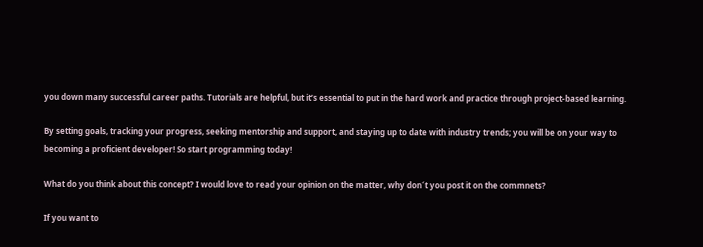you down many successful career paths. Tutorials are helpful, but it’s essential to put in the hard work and practice through project-based learning.

By setting goals, tracking your progress, seeking mentorship and support, and staying up to date with industry trends; you will be on your way to becoming a proficient developer! So start programming today!

What do you think about this concept? I would love to read your opinion on the matter, why don´t you post it on the commnets?

If you want to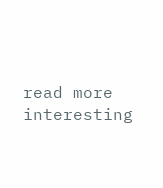read more interesting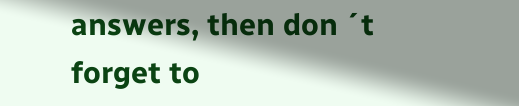answers, then don ´t forget to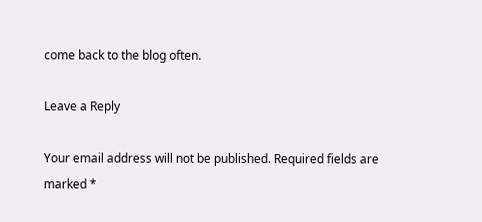come back to the blog often.

Leave a Reply

Your email address will not be published. Required fields are marked *